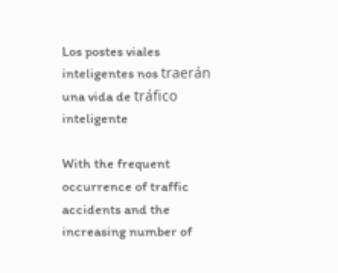Los postes viales inteligentes nos traerán una vida de tráfico inteligente

With the frequent occurrence of traffic accidents and the increasing number of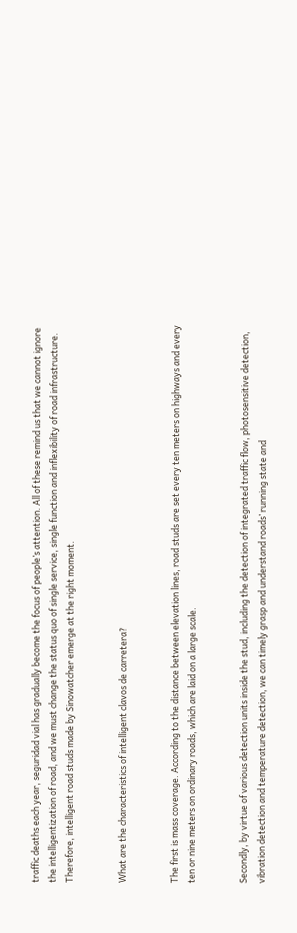traffic deaths each year, seguridad vial has gradually become the focus of people’s attention. All of these remind us that we cannot ignore the intelligentization of road, and we must change the status quo of single service, single function and inflexibility of road infrastructure. Therefore, intelligent road studs made by Sinowatcher emerge at the right moment.


What are the characteristics of intelligent clavos de carretera?


The first is mass coverage. According to the distance between elevation lines, road studs are set every ten meters on highways and every ten or nine meters on ordinary roads, which are laid on a large scale.


Secondly, by virtue of various detection units inside the stud, including the detection of integrated traffic flow, photosensitive detection, vibration detection and temperature detection, we can timely grasp and understand roads’ running state and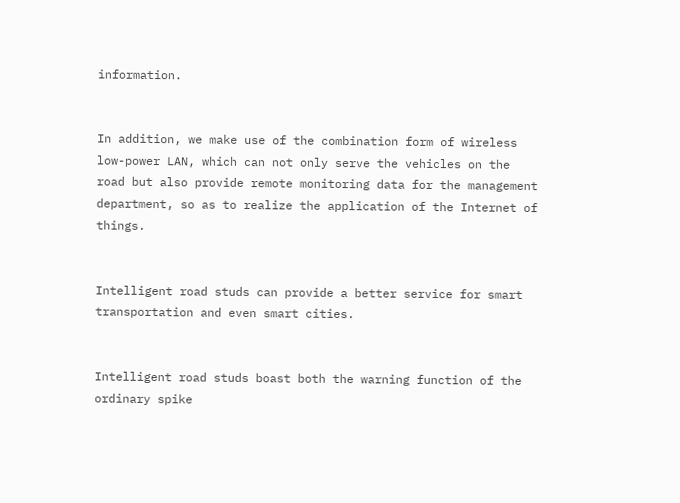information.


In addition, we make use of the combination form of wireless low-power LAN, which can not only serve the vehicles on the road but also provide remote monitoring data for the management department, so as to realize the application of the Internet of things.


Intelligent road studs can provide a better service for smart transportation and even smart cities.


Intelligent road studs boast both the warning function of the ordinary spike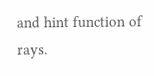and hint function of rays.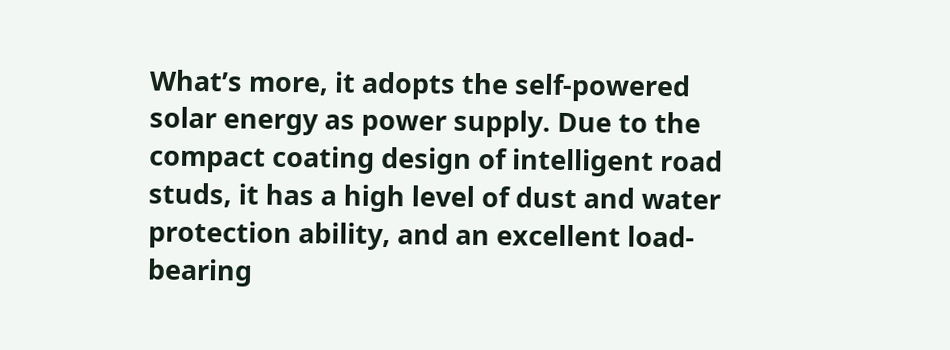What’s more, it adopts the self-powered solar energy as power supply. Due to the compact coating design of intelligent road studs, it has a high level of dust and water protection ability, and an excellent load-bearing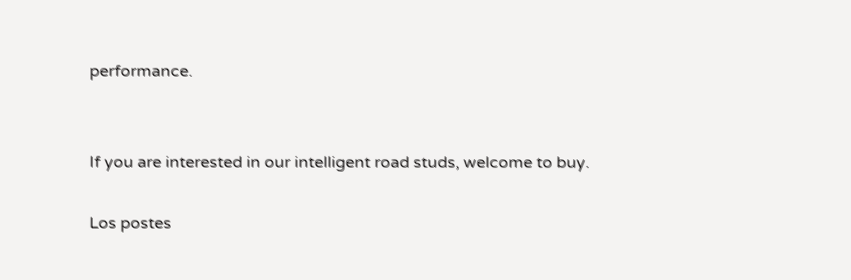performance.


If you are interested in our intelligent road studs, welcome to buy.

Los postes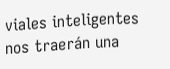viales inteligentes nos traerán una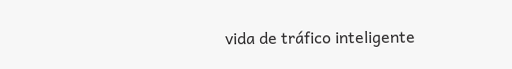vida de tráfico inteligente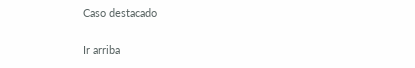Caso destacado

Ir arriba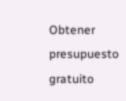Obtener presupuesto gratuito